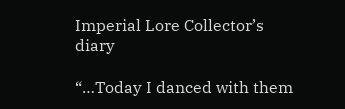Imperial Lore Collector’s diary

“…Today I danced with them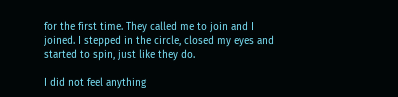for the first time. They called me to join and I joined. I stepped in the circle, closed my eyes and started to spin, just like they do.

I did not feel anything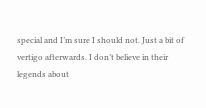special and I’m sure I should not. Just a bit of vertigo afterwards. I don’t believe in their legends about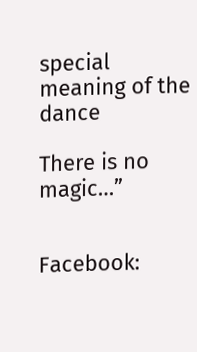special meaning of the dance

There is no magic…”


Facebook: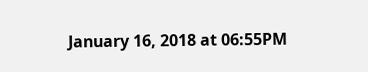January 16, 2018 at 06:55PM